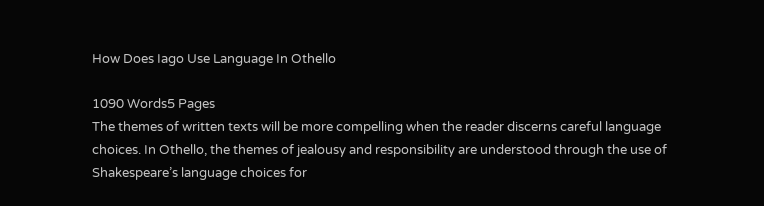How Does Iago Use Language In Othello

1090 Words5 Pages
The themes of written texts will be more compelling when the reader discerns careful language choices. In Othello, the themes of jealousy and responsibility are understood through the use of Shakespeare’s language choices for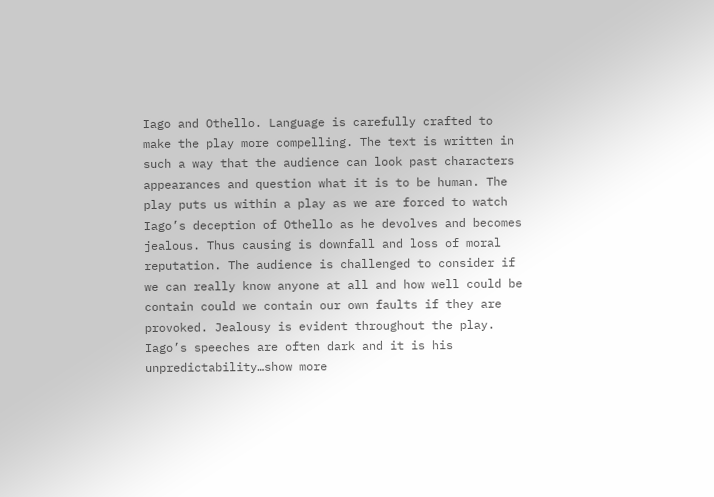Iago and Othello. Language is carefully crafted to make the play more compelling. The text is written in such a way that the audience can look past characters appearances and question what it is to be human. The play puts us within a play as we are forced to watch Iago’s deception of Othello as he devolves and becomes jealous. Thus causing is downfall and loss of moral reputation. The audience is challenged to consider if we can really know anyone at all and how well could be contain could we contain our own faults if they are provoked. Jealousy is evident throughout the play. Iago’s speeches are often dark and it is his unpredictability…show more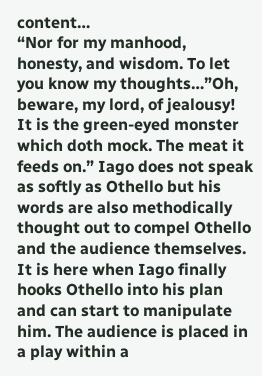content…
“Nor for my manhood, honesty, and wisdom. To let you know my thoughts…”Oh, beware, my lord, of jealousy! It is the green-eyed monster which doth mock. The meat it feeds on.” Iago does not speak as softly as Othello but his words are also methodically thought out to compel Othello and the audience themselves. It is here when Iago finally hooks Othello into his plan and can start to manipulate him. The audience is placed in a play within a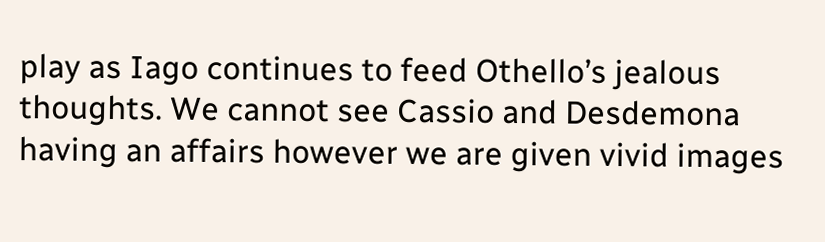play as Iago continues to feed Othello’s jealous thoughts. We cannot see Cassio and Desdemona having an affairs however we are given vivid images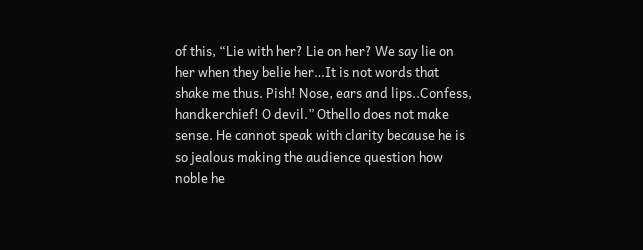of this, “Lie with her? Lie on her? We say lie on her when they belie her…It is not words that shake me thus. Pish! Nose, ears and lips..Confess, handkerchief! O devil.” Othello does not make sense. He cannot speak with clarity because he is so jealous making the audience question how noble he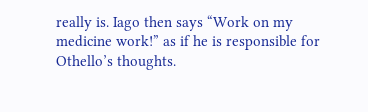really is. Iago then says “Work on my medicine work!” as if he is responsible for Othello’s thoughts.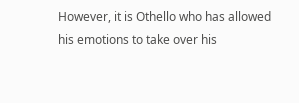However, it is Othello who has allowed his emotions to take over his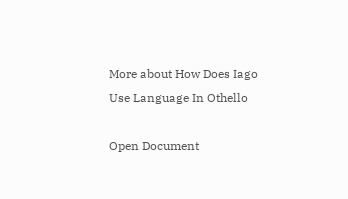More about How Does Iago Use Language In Othello

Open Document